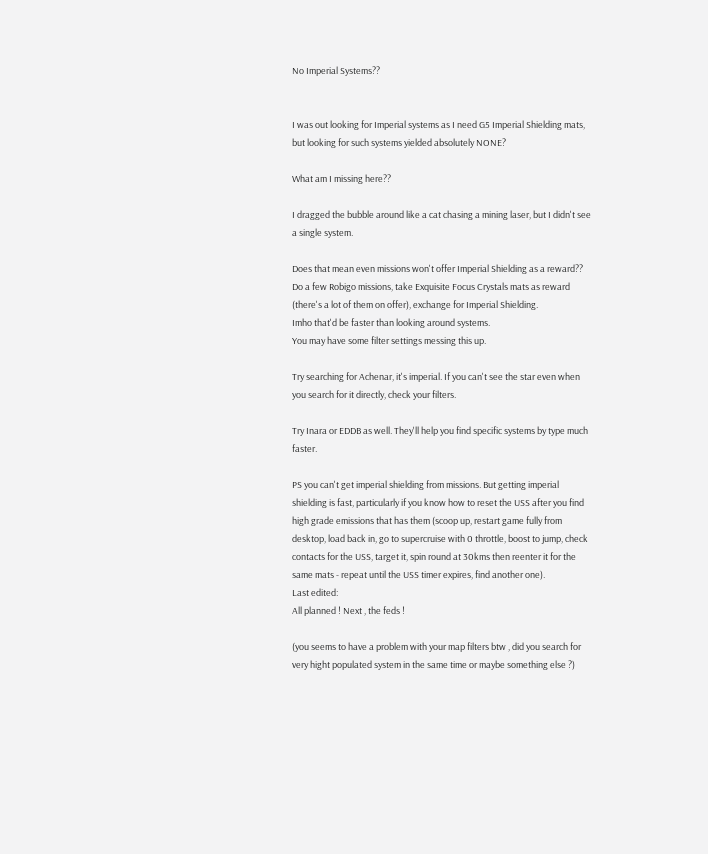No Imperial Systems??


I was out looking for Imperial systems as I need G5 Imperial Shielding mats, but looking for such systems yielded absolutely NONE?

What am I missing here??

I dragged the bubble around like a cat chasing a mining laser, but I didn't see a single system.

Does that mean even missions won't offer Imperial Shielding as a reward??
Do a few Robigo missions, take Exquisite Focus Crystals mats as reward (there's a lot of them on offer), exchange for Imperial Shielding.
Imho that'd be faster than looking around systems.
You may have some filter settings messing this up.

Try searching for Achenar, it's imperial. If you can't see the star even when you search for it directly, check your filters.

Try Inara or EDDB as well. They'll help you find specific systems by type much faster.

PS you can't get imperial shielding from missions. But getting imperial shielding is fast, particularly if you know how to reset the USS after you find high grade emissions that has them (scoop up, restart game fully from desktop, load back in, go to supercruise with 0 throttle, boost to jump, check contacts for the USS, target it, spin round at 30kms then reenter it for the same mats - repeat until the USS timer expires, find another one).
Last edited:
All planned ! Next , the feds !

(you seems to have a problem with your map filters btw , did you search for very hight populated system in the same time or maybe something else ?)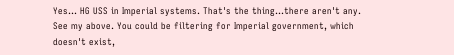Yes... HG USS in Imperial systems. That's the thing...there aren't any.
See my above. You could be filtering for Imperial government, which doesn't exist,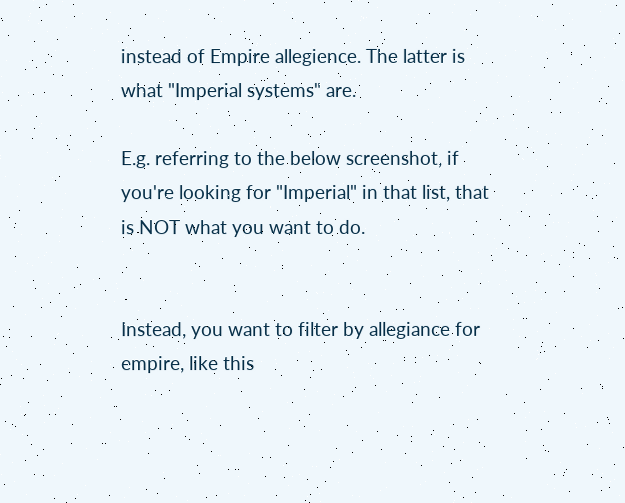instead of Empire allegience. The latter is what "Imperial systems" are.

E.g. referring to the below screenshot, if you're looking for "Imperial" in that list, that is NOT what you want to do.


Instead, you want to filter by allegiance for empire, like this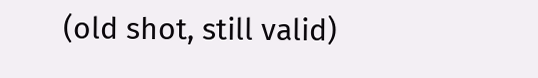(old shot, still valid)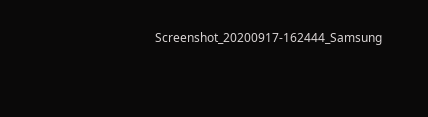Screenshot_20200917-162444_Samsung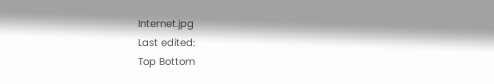Internet.jpg
Last edited:
Top Bottom